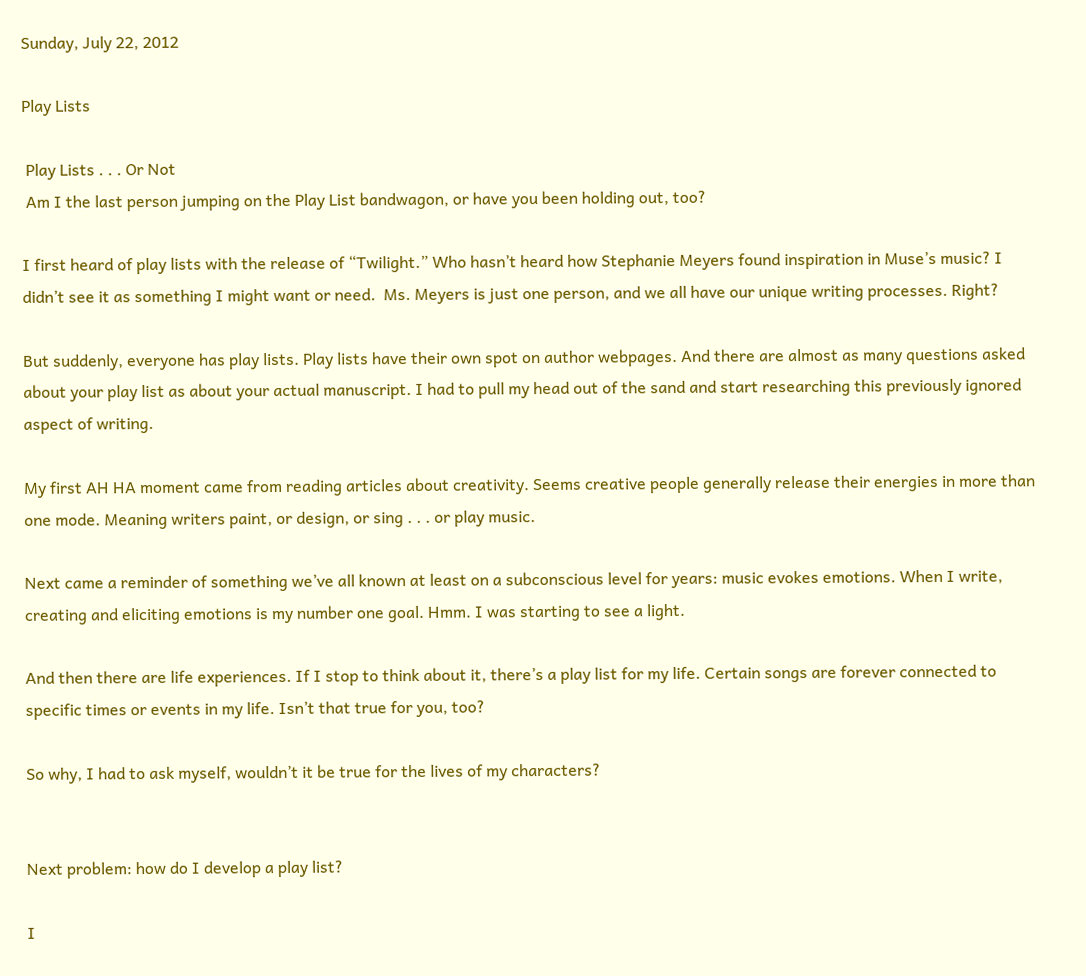Sunday, July 22, 2012

Play Lists

 Play Lists . . . Or Not
 Am I the last person jumping on the Play List bandwagon, or have you been holding out, too?

I first heard of play lists with the release of “Twilight.” Who hasn’t heard how Stephanie Meyers found inspiration in Muse’s music? I didn’t see it as something I might want or need.  Ms. Meyers is just one person, and we all have our unique writing processes. Right?

But suddenly, everyone has play lists. Play lists have their own spot on author webpages. And there are almost as many questions asked about your play list as about your actual manuscript. I had to pull my head out of the sand and start researching this previously ignored aspect of writing.

My first AH HA moment came from reading articles about creativity. Seems creative people generally release their energies in more than one mode. Meaning writers paint, or design, or sing . . . or play music.

Next came a reminder of something we’ve all known at least on a subconscious level for years: music evokes emotions. When I write, creating and eliciting emotions is my number one goal. Hmm. I was starting to see a light.

And then there are life experiences. If I stop to think about it, there’s a play list for my life. Certain songs are forever connected to specific times or events in my life. Isn’t that true for you, too?

So why, I had to ask myself, wouldn’t it be true for the lives of my characters?


Next problem: how do I develop a play list?

I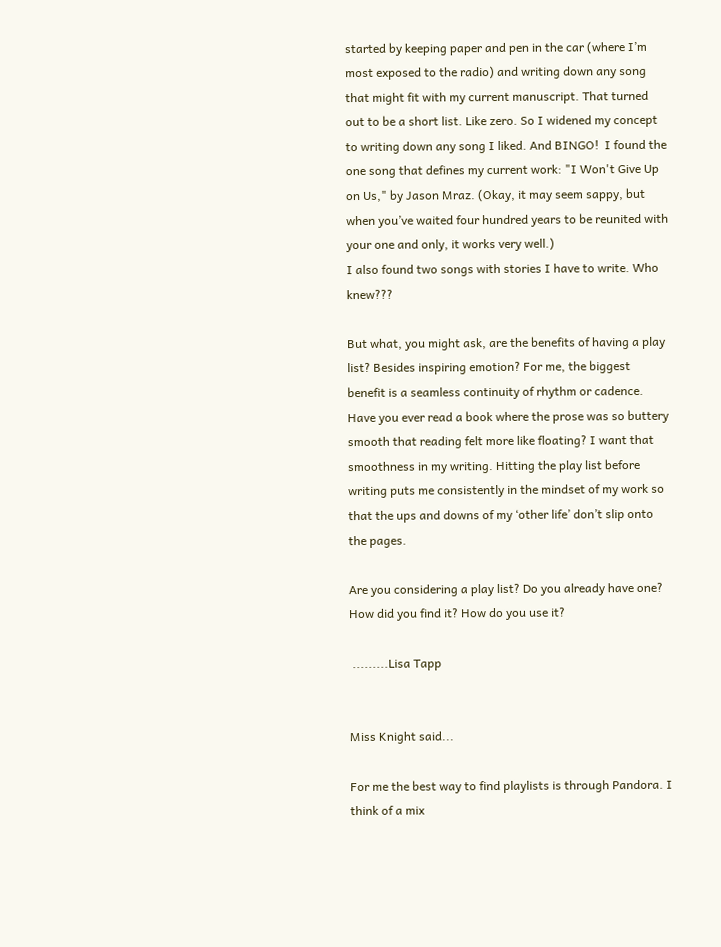started by keeping paper and pen in the car (where I’m most exposed to the radio) and writing down any song that might fit with my current manuscript. That turned out to be a short list. Like zero. So I widened my concept to writing down any song I liked. And BINGO!  I found the one song that defines my current work: "I Won't Give Up on Us," by Jason Mraz. (Okay, it may seem sappy, but when you’ve waited four hundred years to be reunited with your one and only, it works very well.)
I also found two songs with stories I have to write. Who knew???

But what, you might ask, are the benefits of having a play list? Besides inspiring emotion? For me, the biggest benefit is a seamless continuity of rhythm or cadence. Have you ever read a book where the prose was so buttery smooth that reading felt more like floating? I want that smoothness in my writing. Hitting the play list before writing puts me consistently in the mindset of my work so that the ups and downs of my ‘other life’ don’t slip onto the pages.

Are you considering a play list? Do you already have one? How did you find it? How do you use it?

 .........Lisa Tapp


Miss Knight said...

For me the best way to find playlists is through Pandora. I think of a mix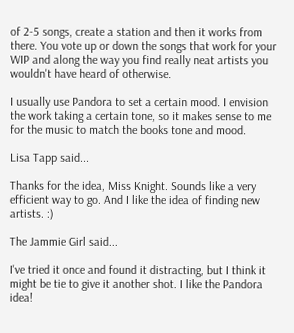of 2-5 songs, create a station and then it works from there. You vote up or down the songs that work for your WIP and along the way you find really neat artists you wouldn't have heard of otherwise.

I usually use Pandora to set a certain mood. I envision the work taking a certain tone, so it makes sense to me for the music to match the books tone and mood.

Lisa Tapp said...

Thanks for the idea, Miss Knight. Sounds like a very efficient way to go. And I like the idea of finding new artists. :)

The Jammie Girl said...

I've tried it once and found it distracting, but I think it might be tie to give it another shot. I like the Pandora idea!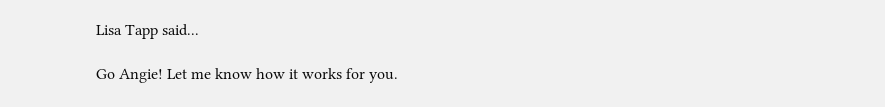Lisa Tapp said...

Go Angie! Let me know how it works for you.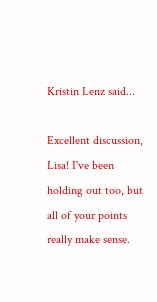Kristin Lenz said...

Excellent discussion, Lisa! I've been holding out too, but all of your points really make sense.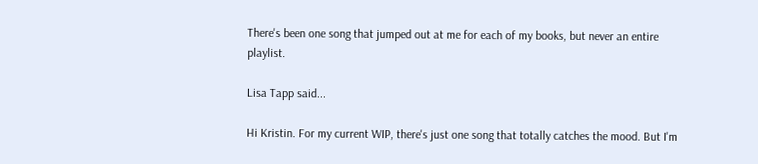There's been one song that jumped out at me for each of my books, but never an entire playlist.

Lisa Tapp said...

Hi Kristin. For my current WIP, there's just one song that totally catches the mood. But I'm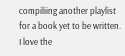compiliing another playlist for a book yet to be written. I love the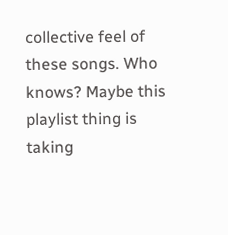collective feel of these songs. Who knows? Maybe this playlist thing is taking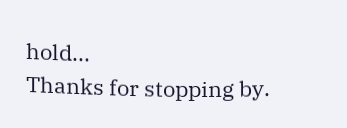hold...
Thanks for stopping by.